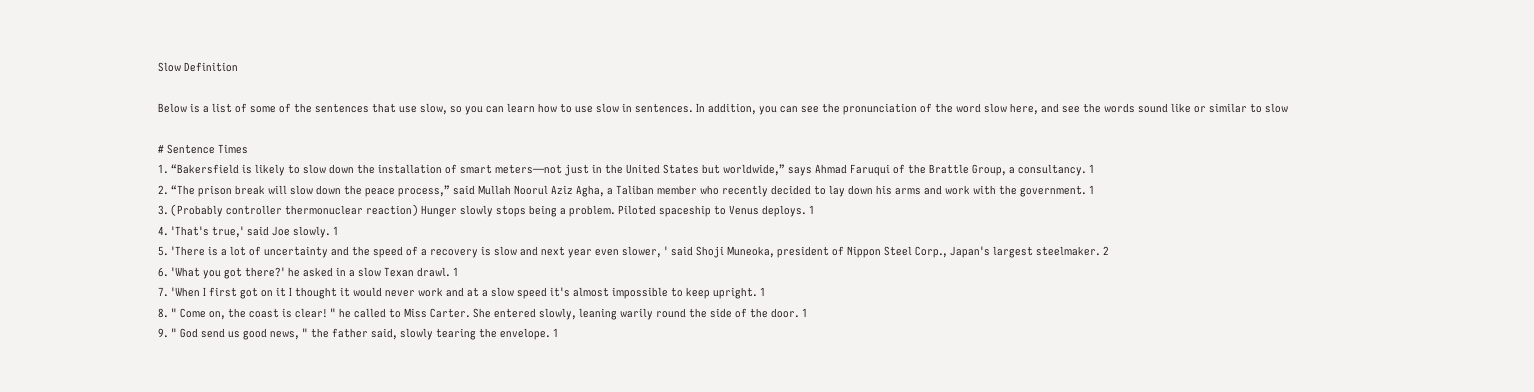Slow Definition

Below is a list of some of the sentences that use slow, so you can learn how to use slow in sentences. In addition, you can see the pronunciation of the word slow here, and see the words sound like or similar to slow

# Sentence Times
1. “Bakersfield is likely to slow down the installation of smart meters—not just in the United States but worldwide,” says Ahmad Faruqui of the Brattle Group, a consultancy. 1
2. “The prison break will slow down the peace process,” said Mullah Noorul Aziz Agha, a Taliban member who recently decided to lay down his arms and work with the government. 1
3. (Probably controller thermonuclear reaction) Hunger slowly stops being a problem. Piloted spaceship to Venus deploys. 1
4. 'That's true,' said Joe slowly. 1
5. 'There is a lot of uncertainty and the speed of a recovery is slow and next year even slower, ' said Shoji Muneoka, president of Nippon Steel Corp., Japan's largest steelmaker. 2
6. 'What you got there?' he asked in a slow Texan drawl. 1
7. 'When I first got on it I thought it would never work and at a slow speed it's almost impossible to keep upright. 1
8. " Come on, the coast is clear! " he called to Miss Carter. She entered slowly, leaning warily round the side of the door. 1
9. " God send us good news, " the father said, slowly tearing the envelope. 1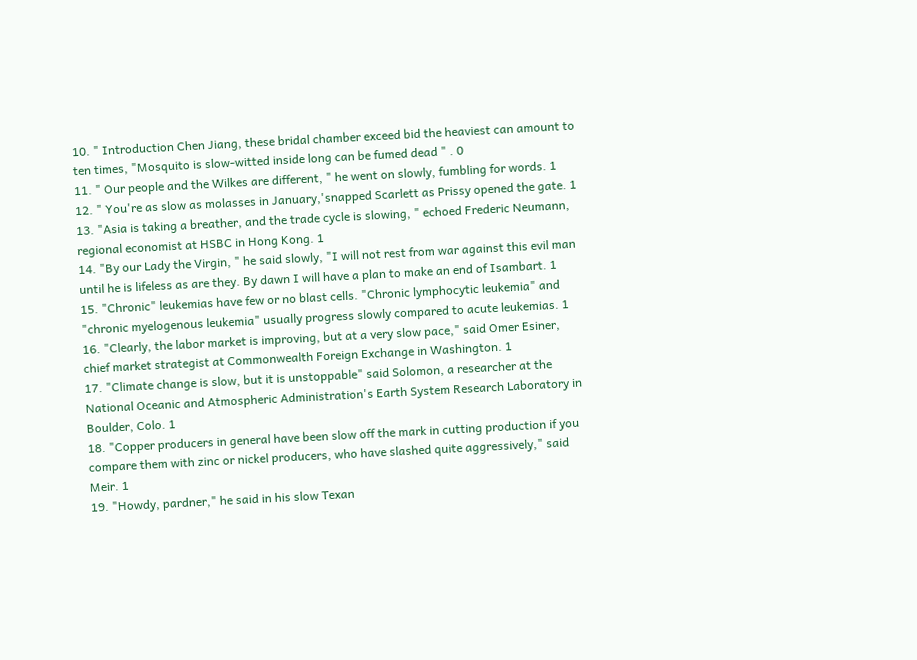10. " Introduction Chen Jiang, these bridal chamber exceed bid the heaviest can amount to ten times, "Mosquito is slow-witted inside long can be fumed dead " . 0
11. " Our people and the Wilkes are different, " he went on slowly, fumbling for words. 1
12. " You're as slow as molasses in January,'snapped Scarlett as Prissy opened the gate. 1
13. "Asia is taking a breather, and the trade cycle is slowing, " echoed Frederic Neumann, regional economist at HSBC in Hong Kong. 1
14. "By our Lady the Virgin, " he said slowly, "I will not rest from war against this evil man until he is lifeless as are they. By dawn I will have a plan to make an end of Isambart. 1
15. "Chronic" leukemias have few or no blast cells. "Chronic lymphocytic leukemia" and "chronic myelogenous leukemia" usually progress slowly compared to acute leukemias. 1
16. "Clearly, the labor market is improving, but at a very slow pace," said Omer Esiner, chief market strategist at Commonwealth Foreign Exchange in Washington. 1
17. "Climate change is slow, but it is unstoppable" said Solomon, a researcher at the National Oceanic and Atmospheric Administration's Earth System Research Laboratory in Boulder, Colo. 1
18. "Copper producers in general have been slow off the mark in cutting production if you compare them with zinc or nickel producers, who have slashed quite aggressively," said Meir. 1
19. "Howdy, pardner," he said in his slow Texan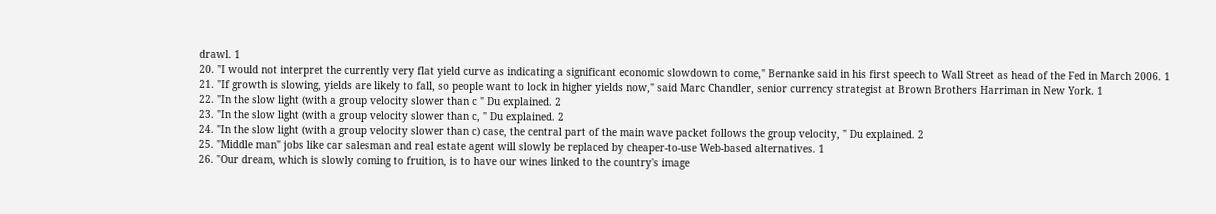drawl. 1
20. "I would not interpret the currently very flat yield curve as indicating a significant economic slowdown to come," Bernanke said in his first speech to Wall Street as head of the Fed in March 2006. 1
21. "If growth is slowing, yields are likely to fall, so people want to lock in higher yields now," said Marc Chandler, senior currency strategist at Brown Brothers Harriman in New York. 1
22. "In the slow light (with a group velocity slower than c " Du explained. 2
23. "In the slow light (with a group velocity slower than c, " Du explained. 2
24. "In the slow light (with a group velocity slower than c) case, the central part of the main wave packet follows the group velocity, " Du explained. 2
25. "Middle man" jobs like car salesman and real estate agent will slowly be replaced by cheaper-to-use Web-based alternatives. 1
26. "Our dream, which is slowly coming to fruition, is to have our wines linked to the country's image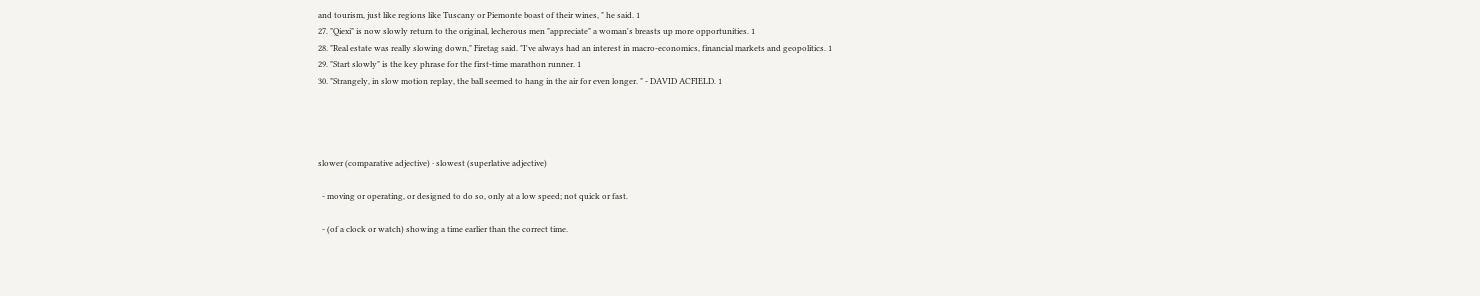and tourism, just like regions like Tuscany or Piemonte boast of their wines, " he said. 1
27. "Qiexi" is now slowly return to the original, lecherous men "appreciate" a woman's breasts up more opportunities. 1
28. "Real estate was really slowing down," Firetag said. "I've always had an interest in macro-economics, financial markets and geopolitics. 1
29. "Start slowly" is the key phrase for the first-time marathon runner. 1
30. "Strangely, in slow motion replay, the ball seemed to hang in the air for even longer. " - DAVID ACFIELD. 1




slower (comparative adjective) · slowest (superlative adjective)

  - moving or operating, or designed to do so, only at a low speed; not quick or fast.

  - (of a clock or watch) showing a time earlier than the correct time.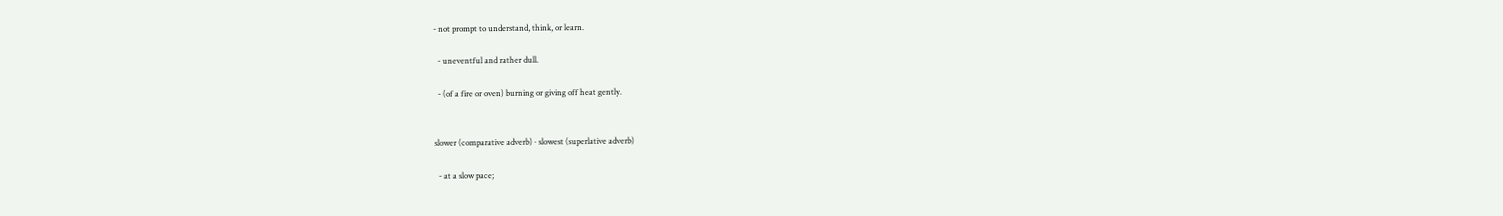- not prompt to understand, think, or learn.

  - uneventful and rather dull.

  - (of a fire or oven) burning or giving off heat gently.


slower (comparative adverb) · slowest (superlative adverb)

  - at a slow pace;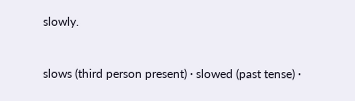slowly.


slows (third person present) · slowed (past tense) ·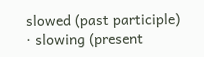slowed (past participle) · slowing (present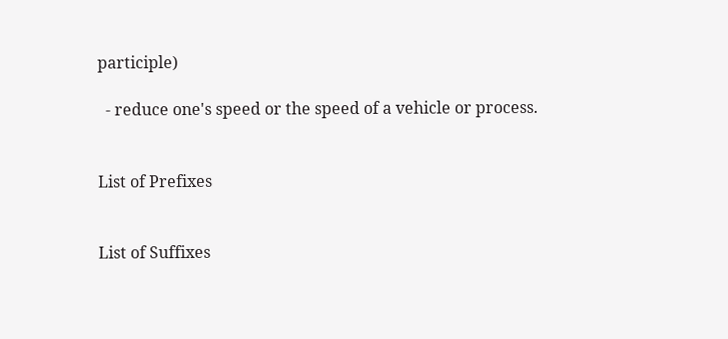participle)

  - reduce one's speed or the speed of a vehicle or process.


List of Prefixes


List of Suffixes